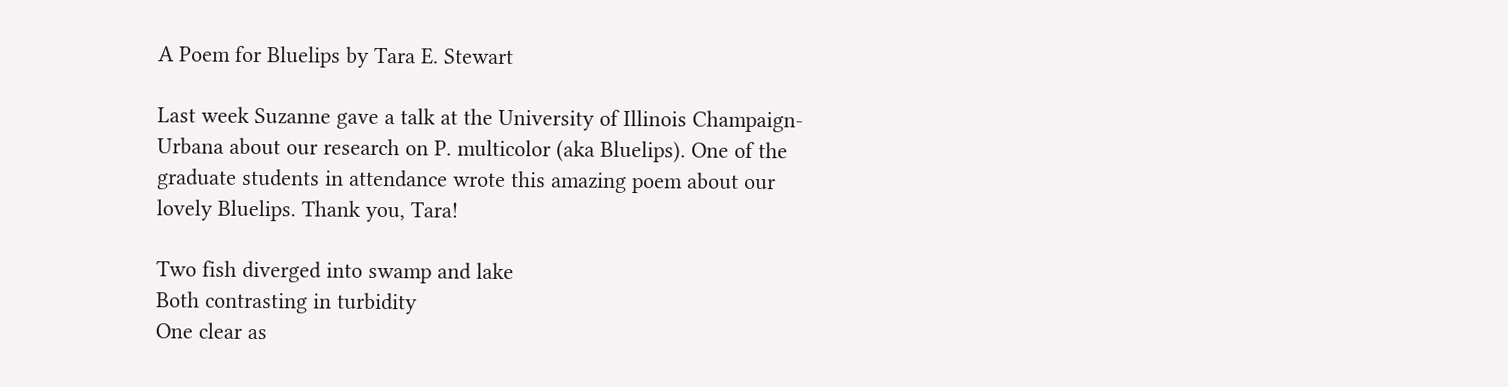A Poem for Bluelips by Tara E. Stewart

Last week Suzanne gave a talk at the University of Illinois Champaign-Urbana about our research on P. multicolor (aka Bluelips). One of the graduate students in attendance wrote this amazing poem about our lovely Bluelips. Thank you, Tara!

Two fish diverged into swamp and lake
Both contrasting in turbidity
One clear as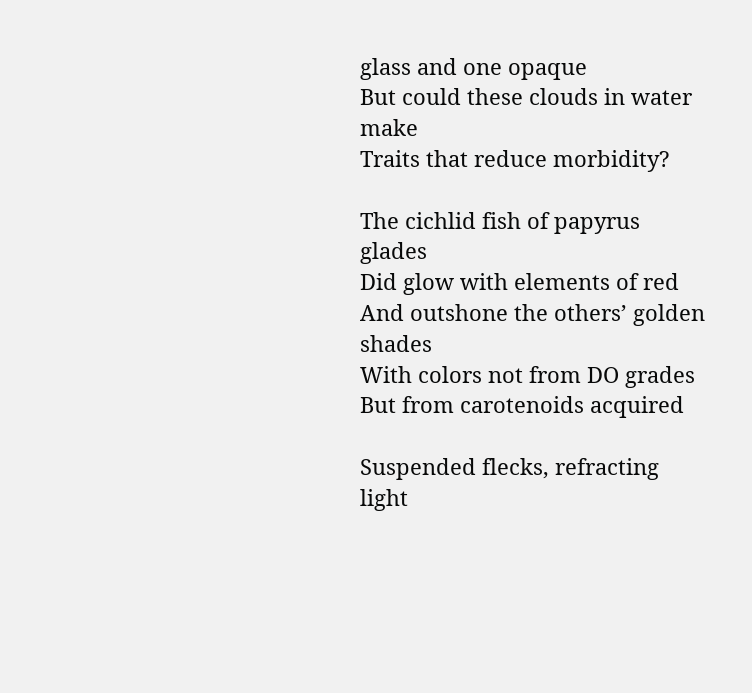glass and one opaque
But could these clouds in water make
Traits that reduce morbidity?

The cichlid fish of papyrus glades
Did glow with elements of red
And outshone the others’ golden shades
With colors not from DO grades
But from carotenoids acquired

Suspended flecks, refracting light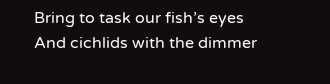Bring to task our fish’s eyes
And cichlids with the dimmer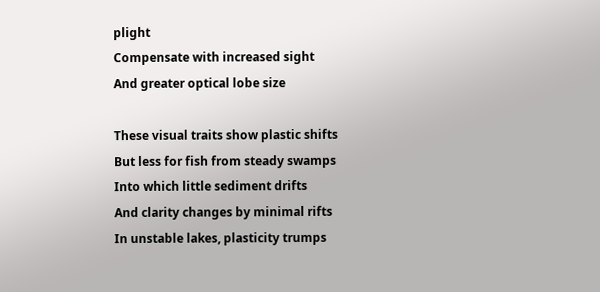plight
Compensate with increased sight
And greater optical lobe size

These visual traits show plastic shifts
But less for fish from steady swamps
Into which little sediment drifts
And clarity changes by minimal rifts
In unstable lakes, plasticity trumps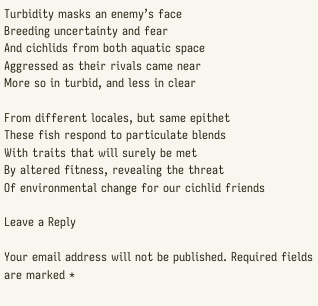Turbidity masks an enemy’s face
Breeding uncertainty and fear
And cichlids from both aquatic space
Aggressed as their rivals came near
More so in turbid, and less in clear

From different locales, but same epithet
These fish respond to particulate blends
With traits that will surely be met
By altered fitness, revealing the threat
Of environmental change for our cichlid friends

Leave a Reply

Your email address will not be published. Required fields are marked *